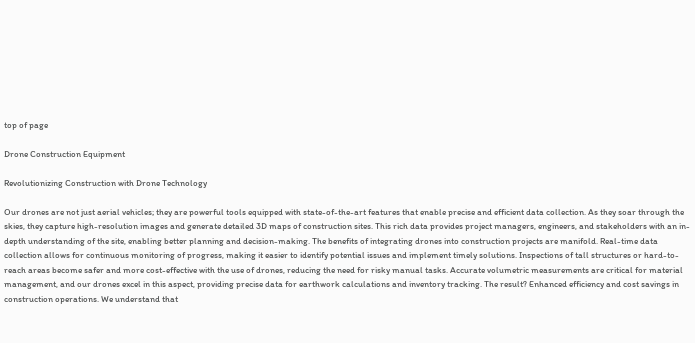top of page

Drone Construction Equipment

Revolutionizing Construction with Drone Technology

Our drones are not just aerial vehicles; they are powerful tools equipped with state-of-the-art features that enable precise and efficient data collection. As they soar through the skies, they capture high-resolution images and generate detailed 3D maps of construction sites. This rich data provides project managers, engineers, and stakeholders with an in-depth understanding of the site, enabling better planning and decision-making. The benefits of integrating drones into construction projects are manifold. Real-time data collection allows for continuous monitoring of progress, making it easier to identify potential issues and implement timely solutions. Inspections of tall structures or hard-to-reach areas become safer and more cost-effective with the use of drones, reducing the need for risky manual tasks. Accurate volumetric measurements are critical for material management, and our drones excel in this aspect, providing precise data for earthwork calculations and inventory tracking. The result? Enhanced efficiency and cost savings in construction operations. We understand that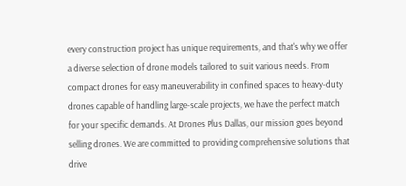every construction project has unique requirements, and that's why we offer a diverse selection of drone models tailored to suit various needs. From compact drones for easy maneuverability in confined spaces to heavy-duty drones capable of handling large-scale projects, we have the perfect match for your specific demands. At Drones Plus Dallas, our mission goes beyond selling drones. We are committed to providing comprehensive solutions that drive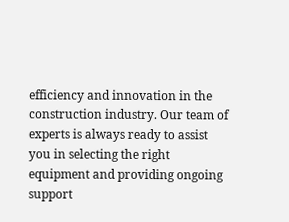efficiency and innovation in the construction industry. Our team of experts is always ready to assist you in selecting the right equipment and providing ongoing support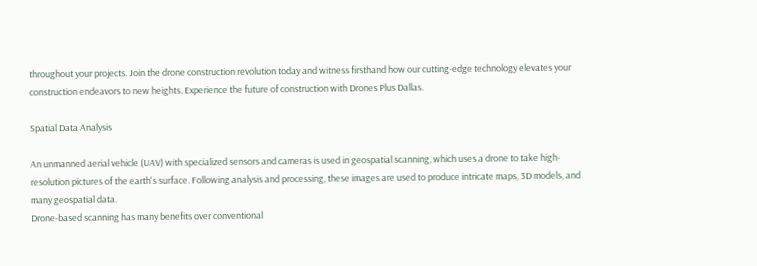throughout your projects. Join the drone construction revolution today and witness firsthand how our cutting-edge technology elevates your construction endeavors to new heights. Experience the future of construction with Drones Plus Dallas.

Spatial Data Analysis

An unmanned aerial vehicle (UAV) with specialized sensors and cameras is used in geospatial scanning, which uses a drone to take high-resolution pictures of the earth's surface. Following analysis and processing, these images are used to produce intricate maps, 3D models, and many geospatial data.
Drone-based scanning has many benefits over conventional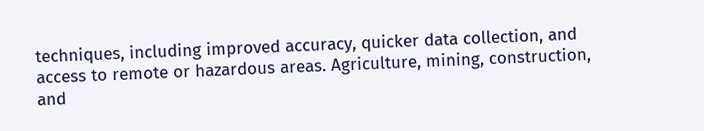techniques, including improved accuracy, quicker data collection, and access to remote or hazardous areas. Agriculture, mining, construction, and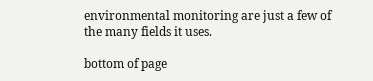environmental monitoring are just a few of the many fields it uses.

bottom of page